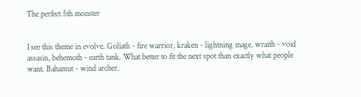The perfect 5th monster


I see this theme in evolve. Goliath - fire warrior, kraken - lightning mage, wraith - void assasin, behemoth - earth tank. What better to fit the next spot than exactly what people want. Bahamut - wind archer.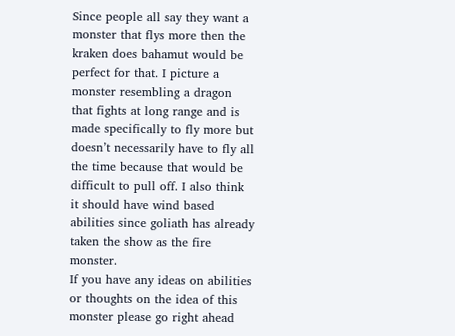Since people all say they want a monster that flys more then the kraken does bahamut would be perfect for that. I picture a monster resembling a dragon that fights at long range and is made specifically to fly more but doesn’t necessarily have to fly all the time because that would be difficult to pull off. I also think it should have wind based abilities since goliath has already taken the show as the fire monster.
If you have any ideas on abilities or thoughts on the idea of this monster please go right ahead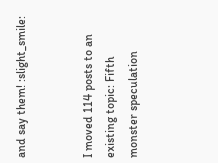and say them! :slight_smile:


I moved 114 posts to an existing topic: Fifth monster speculation